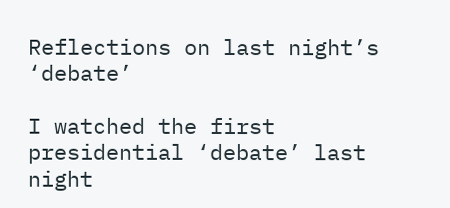Reflections on last night’s ‘debate’

I watched the first presidential ‘debate’ last night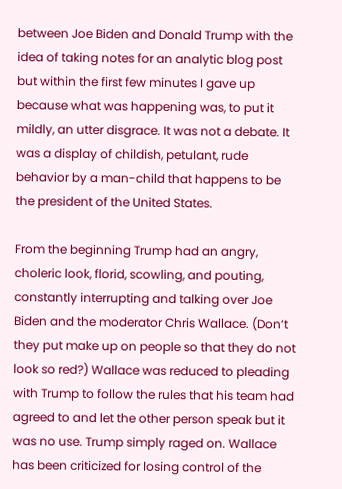between Joe Biden and Donald Trump with the idea of taking notes for an analytic blog post but within the first few minutes I gave up because what was happening was, to put it mildly, an utter disgrace. It was not a debate. It was a display of childish, petulant, rude behavior by a man-child that happens to be the president of the United States.

From the beginning Trump had an angry, choleric look, florid, scowling, and pouting, constantly interrupting and talking over Joe Biden and the moderator Chris Wallace. (Don’t they put make up on people so that they do not look so red?) Wallace was reduced to pleading with Trump to follow the rules that his team had agreed to and let the other person speak but it was no use. Trump simply raged on. Wallace has been criticized for losing control of the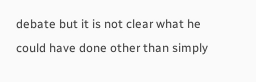debate but it is not clear what he could have done other than simply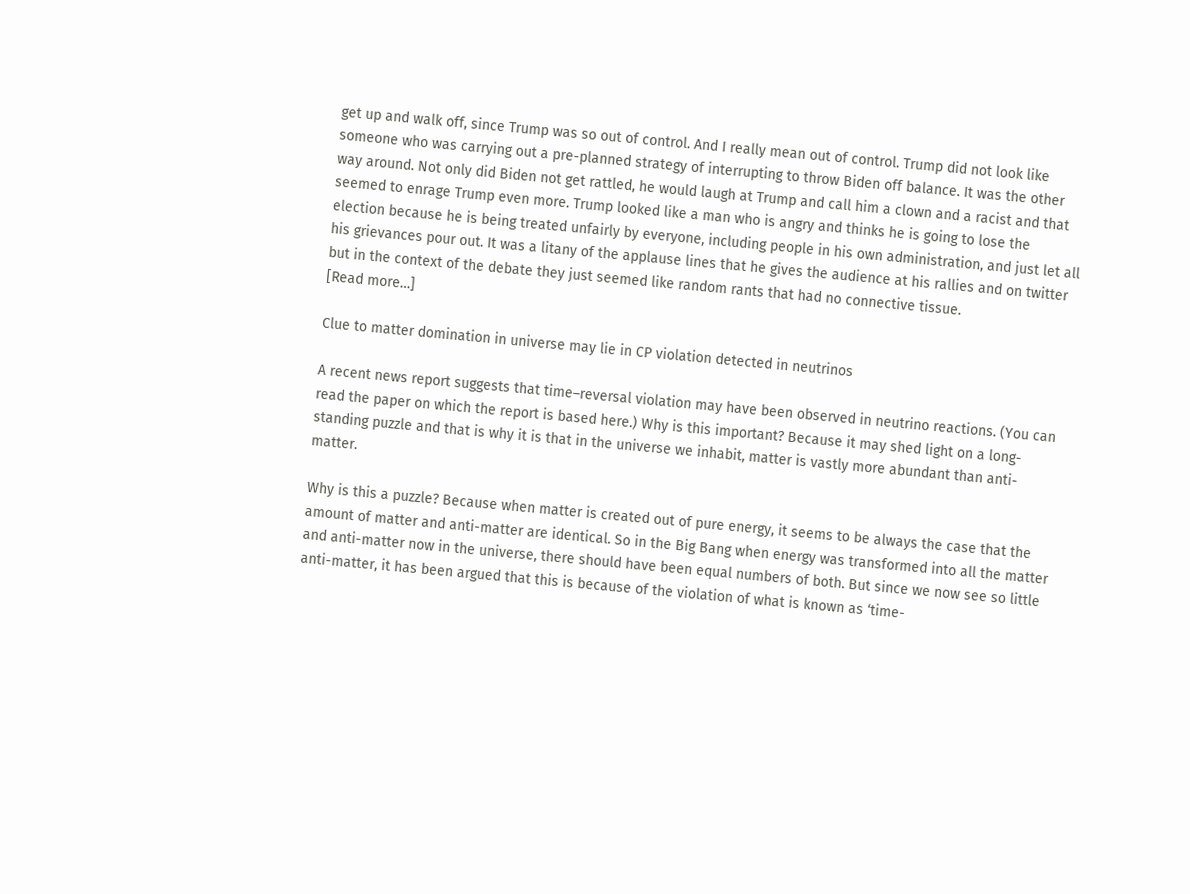get up and walk off, since Trump was so out of control. And I really mean out of control. Trump did not look like someone who was carrying out a pre-planned strategy of interrupting to throw Biden off balance. It was the other way around. Not only did Biden not get rattled, he would laugh at Trump and call him a clown and a racist and that seemed to enrage Trump even more. Trump looked like a man who is angry and thinks he is going to lose the election because he is being treated unfairly by everyone, including people in his own administration, and just let all his grievances pour out. It was a litany of the applause lines that he gives the audience at his rallies and on twitter but in the context of the debate they just seemed like random rants that had no connective tissue.
[Read more…]

Clue to matter domination in universe may lie in CP violation detected in neutrinos

A recent news report suggests that time–reversal violation may have been observed in neutrino reactions. (You can read the paper on which the report is based here.) Why is this important? Because it may shed light on a long-standing puzzle and that is why it is that in the universe we inhabit, matter is vastly more abundant than anti-matter.

Why is this a puzzle? Because when matter is created out of pure energy, it seems to be always the case that the amount of matter and anti-matter are identical. So in the Big Bang when energy was transformed into all the matter and anti-matter now in the universe, there should have been equal numbers of both. But since we now see so little anti-matter, it has been argued that this is because of the violation of what is known as ‘time-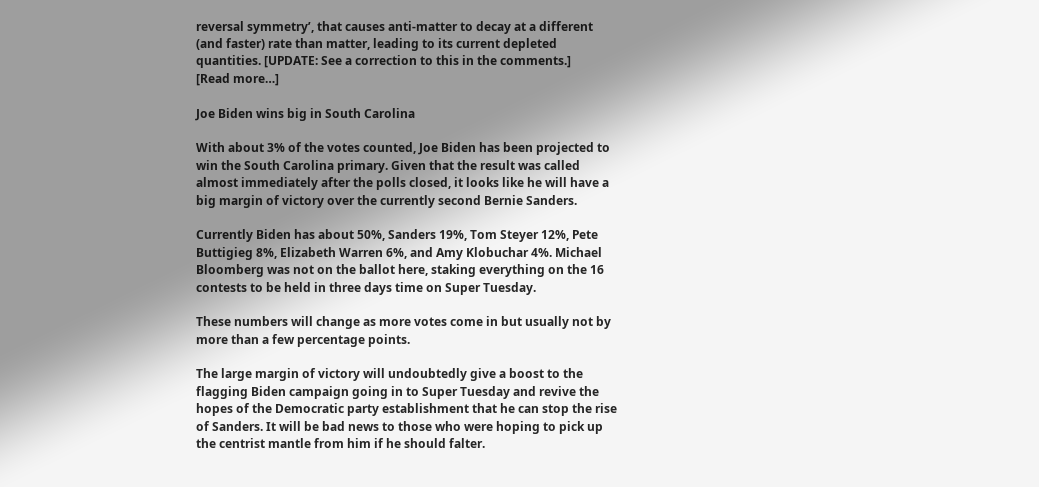reversal symmetry’, that causes anti-matter to decay at a different (and faster) rate than matter, leading to its current depleted quantities. [UPDATE: See a correction to this in the comments.]
[Read more…]

Joe Biden wins big in South Carolina

With about 3% of the votes counted, Joe Biden has been projected to win the South Carolina primary. Given that the result was called almost immediately after the polls closed, it looks like he will have a big margin of victory over the currently second Bernie Sanders.

Currently Biden has about 50%, Sanders 19%, Tom Steyer 12%, Pete Buttigieg 8%, Elizabeth Warren 6%, and Amy Klobuchar 4%. Michael Bloomberg was not on the ballot here, staking everything on the 16 contests to be held in three days time on Super Tuesday.

These numbers will change as more votes come in but usually not by more than a few percentage points.

The large margin of victory will undoubtedly give a boost to the flagging Biden campaign going in to Super Tuesday and revive the hopes of the Democratic party establishment that he can stop the rise of Sanders. It will be bad news to those who were hoping to pick up the centrist mantle from him if he should falter.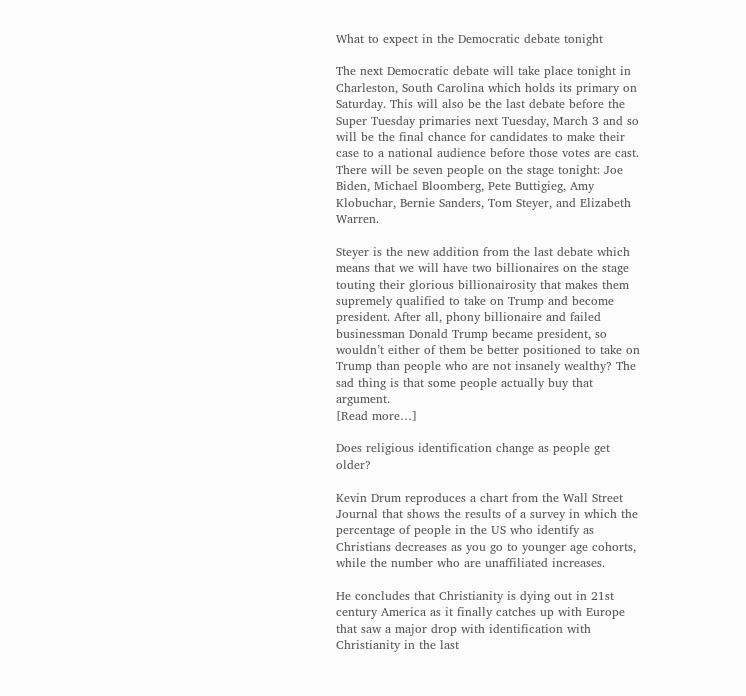What to expect in the Democratic debate tonight

The next Democratic debate will take place tonight in Charleston, South Carolina which holds its primary on Saturday. This will also be the last debate before the Super Tuesday primaries next Tuesday, March 3 and so will be the final chance for candidates to make their case to a national audience before those votes are cast. There will be seven people on the stage tonight: Joe Biden, Michael Bloomberg, Pete Buttigieg, Amy Klobuchar, Bernie Sanders, Tom Steyer, and Elizabeth Warren.

Steyer is the new addition from the last debate which means that we will have two billionaires on the stage touting their glorious billionairosity that makes them supremely qualified to take on Trump and become president. After all, phony billionaire and failed businessman Donald Trump became president, so wouldn’t either of them be better positioned to take on Trump than people who are not insanely wealthy? The sad thing is that some people actually buy that argument.
[Read more…]

Does religious identification change as people get older?

Kevin Drum reproduces a chart from the Wall Street Journal that shows the results of a survey in which the percentage of people in the US who identify as Christians decreases as you go to younger age cohorts, while the number who are unaffiliated increases.

He concludes that Christianity is dying out in 21st century America as it finally catches up with Europe that saw a major drop with identification with Christianity in the last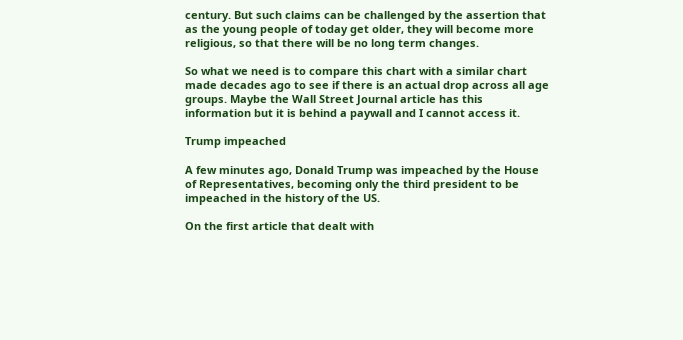century. But such claims can be challenged by the assertion that as the young people of today get older, they will become more religious, so that there will be no long term changes.

So what we need is to compare this chart with a similar chart made decades ago to see if there is an actual drop across all age groups. Maybe the Wall Street Journal article has this information but it is behind a paywall and I cannot access it.

Trump impeached

A few minutes ago, Donald Trump was impeached by the House of Representatives, becoming only the third president to be impeached in the history of the US.

On the first article that dealt with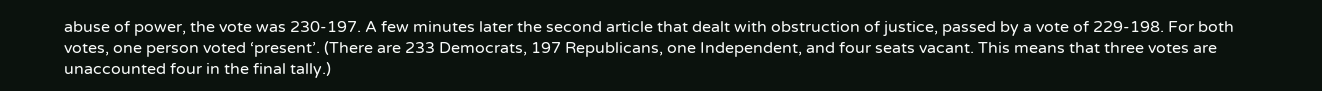abuse of power, the vote was 230-197. A few minutes later the second article that dealt with obstruction of justice, passed by a vote of 229-198. For both votes, one person voted ‘present’. (There are 233 Democrats, 197 Republicans, one Independent, and four seats vacant. This means that three votes are unaccounted four in the final tally.)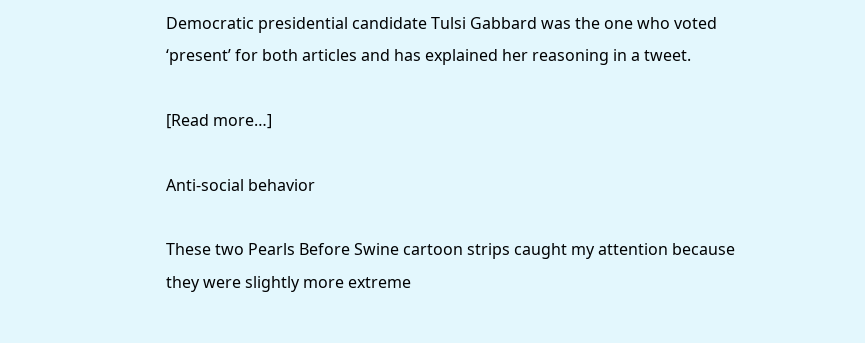Democratic presidential candidate Tulsi Gabbard was the one who voted ‘present’ for both articles and has explained her reasoning in a tweet.

[Read more…]

Anti-social behavior

These two Pearls Before Swine cartoon strips caught my attention because they were slightly more extreme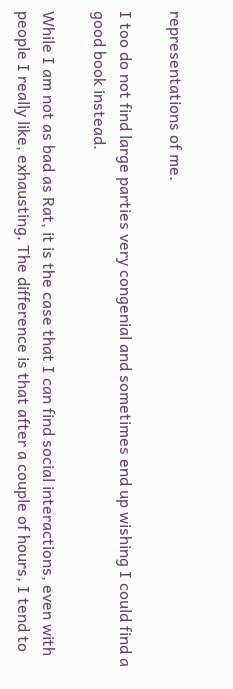representations of me.

I too do not find large parties very congenial and sometimes end up wishing I could find a good book instead.

While I am not as bad as Rat, it is the case that I can find social interactions, even with people I really like, exhausting. The difference is that after a couple of hours, I tend to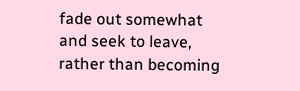fade out somewhat and seek to leave, rather than becoming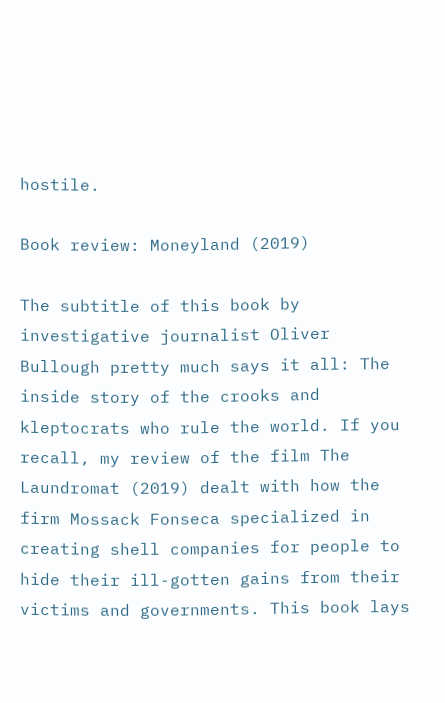hostile.

Book review: Moneyland (2019)

The subtitle of this book by investigative journalist Oliver Bullough pretty much says it all: The inside story of the crooks and kleptocrats who rule the world. If you recall, my review of the film The Laundromat (2019) dealt with how the firm Mossack Fonseca specialized in creating shell companies for people to hide their ill-gotten gains from their victims and governments. This book lays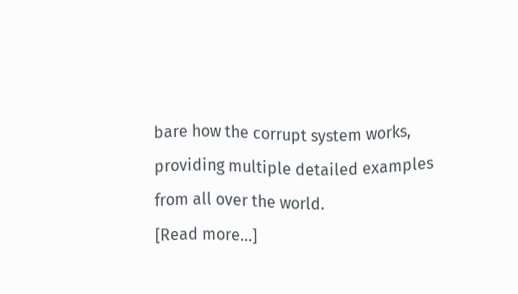bare how the corrupt system works, providing multiple detailed examples from all over the world.
[Read more…]